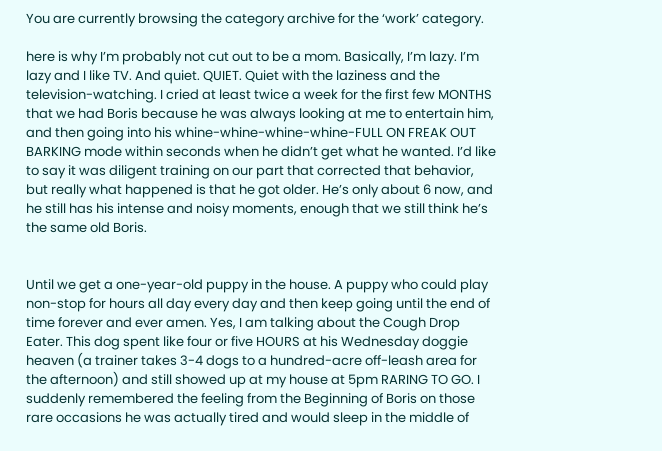You are currently browsing the category archive for the ‘work’ category.

here is why I’m probably not cut out to be a mom. Basically, I’m lazy. I’m lazy and I like TV. And quiet. QUIET. Quiet with the laziness and the television-watching. I cried at least twice a week for the first few MONTHS that we had Boris because he was always looking at me to entertain him, and then going into his whine-whine-whine-whine-FULL ON FREAK OUT BARKING mode within seconds when he didn’t get what he wanted. I’d like to say it was diligent training on our part that corrected that behavior, but really what happened is that he got older. He’s only about 6 now, and he still has his intense and noisy moments, enough that we still think he’s the same old Boris.


Until we get a one-year-old puppy in the house. A puppy who could play non-stop for hours all day every day and then keep going until the end of time forever and ever amen. Yes, I am talking about the Cough Drop Eater. This dog spent like four or five HOURS at his Wednesday doggie heaven (a trainer takes 3-4 dogs to a hundred-acre off-leash area for the afternoon) and still showed up at my house at 5pm RARING TO GO. I suddenly remembered the feeling from the Beginning of Boris on those rare occasions he was actually tired and would sleep in the middle of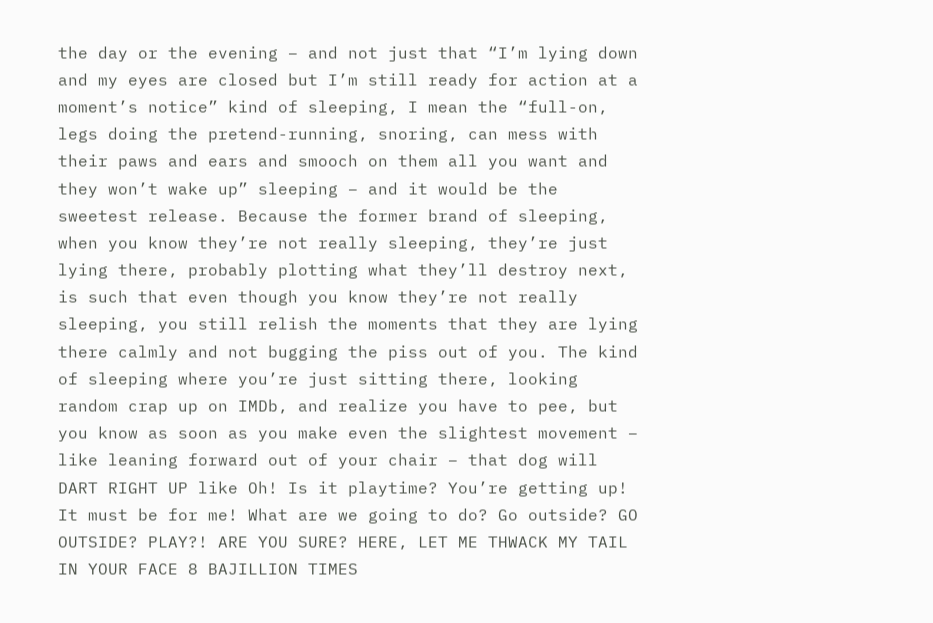the day or the evening – and not just that “I’m lying down and my eyes are closed but I’m still ready for action at a moment’s notice” kind of sleeping, I mean the “full-on, legs doing the pretend-running, snoring, can mess with their paws and ears and smooch on them all you want and they won’t wake up” sleeping – and it would be the sweetest release. Because the former brand of sleeping, when you know they’re not really sleeping, they’re just lying there, probably plotting what they’ll destroy next, is such that even though you know they’re not really sleeping, you still relish the moments that they are lying there calmly and not bugging the piss out of you. The kind of sleeping where you’re just sitting there, looking random crap up on IMDb, and realize you have to pee, but you know as soon as you make even the slightest movement – like leaning forward out of your chair – that dog will DART RIGHT UP like Oh! Is it playtime? You’re getting up! It must be for me! What are we going to do? Go outside? GO OUTSIDE? PLAY?! ARE YOU SURE? HERE, LET ME THWACK MY TAIL IN YOUR FACE 8 BAJILLION TIMES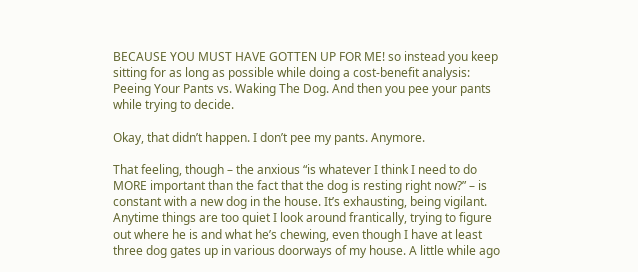BECAUSE YOU MUST HAVE GOTTEN UP FOR ME! so instead you keep sitting for as long as possible while doing a cost-benefit analysis: Peeing Your Pants vs. Waking The Dog. And then you pee your pants while trying to decide.

Okay, that didn’t happen. I don’t pee my pants. Anymore.

That feeling, though – the anxious “is whatever I think I need to do MORE important than the fact that the dog is resting right now?” – is constant with a new dog in the house. It’s exhausting, being vigilant. Anytime things are too quiet I look around frantically, trying to figure out where he is and what he’s chewing, even though I have at least three dog gates up in various doorways of my house. A little while ago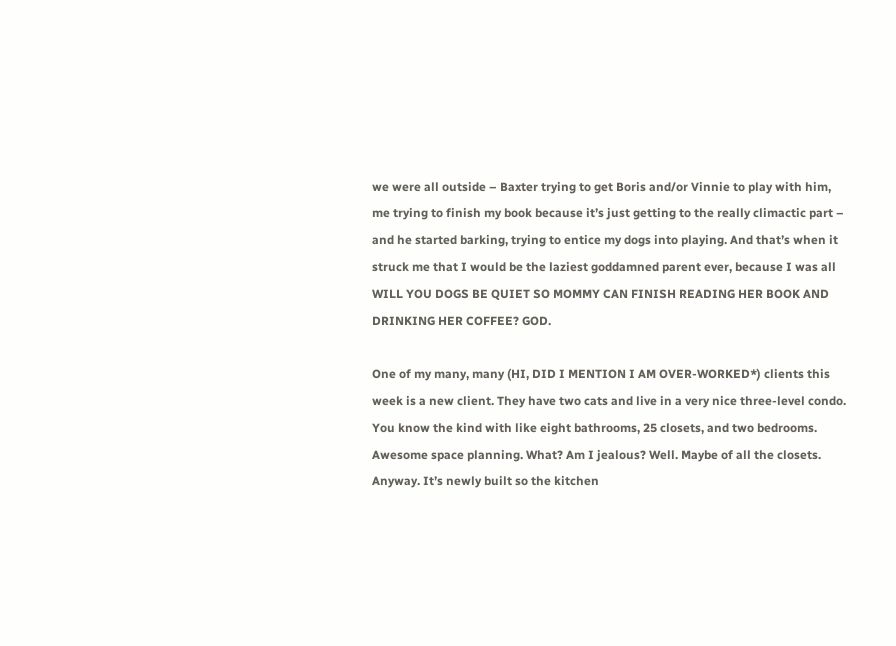we were all outside – Baxter trying to get Boris and/or Vinnie to play with him, me trying to finish my book because it’s just getting to the really climactic part – and he started barking, trying to entice my dogs into playing. And that’s when it struck me that I would be the laziest goddamned parent ever, because I was all WILL YOU DOGS BE QUIET SO MOMMY CAN FINISH READING HER BOOK AND DRINKING HER COFFEE? GOD.

One of my many, many (HI, DID I MENTION I AM OVER-WORKED*) clients this week is a new client. They have two cats and live in a very nice three-level condo. You know the kind with like eight bathrooms, 25 closets, and two bedrooms. Awesome space planning. What? Am I jealous? Well. Maybe of all the closets. Anyway. It’s newly built so the kitchen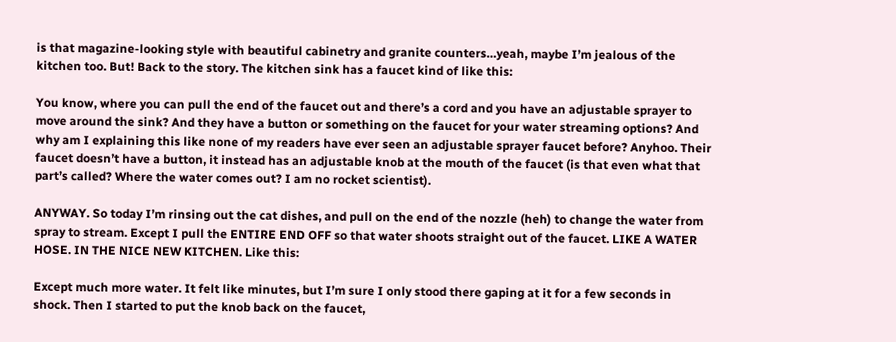is that magazine-looking style with beautiful cabinetry and granite counters…yeah, maybe I’m jealous of the kitchen too. But! Back to the story. The kitchen sink has a faucet kind of like this:

You know, where you can pull the end of the faucet out and there’s a cord and you have an adjustable sprayer to move around the sink? And they have a button or something on the faucet for your water streaming options? And why am I explaining this like none of my readers have ever seen an adjustable sprayer faucet before? Anyhoo. Their faucet doesn’t have a button, it instead has an adjustable knob at the mouth of the faucet (is that even what that part’s called? Where the water comes out? I am no rocket scientist).

ANYWAY. So today I’m rinsing out the cat dishes, and pull on the end of the nozzle (heh) to change the water from spray to stream. Except I pull the ENTIRE END OFF so that water shoots straight out of the faucet. LIKE A WATER HOSE. IN THE NICE NEW KITCHEN. Like this:

Except much more water. It felt like minutes, but I’m sure I only stood there gaping at it for a few seconds in shock. Then I started to put the knob back on the faucet,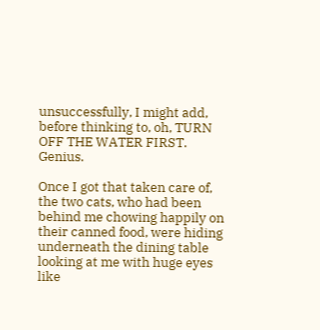unsuccessfully, I might add, before thinking to, oh, TURN OFF THE WATER FIRST. Genius.

Once I got that taken care of, the two cats, who had been behind me chowing happily on their canned food, were hiding underneath the dining table looking at me with huge eyes like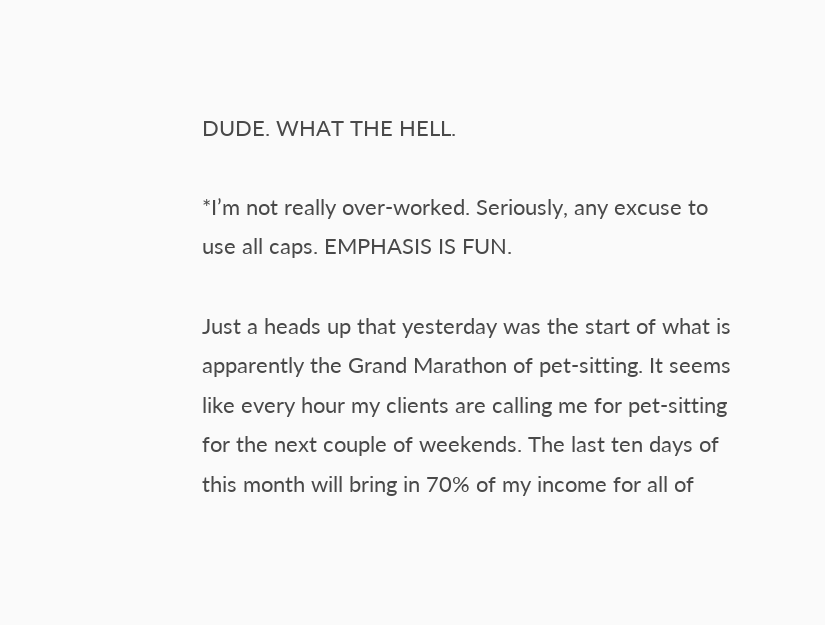DUDE. WHAT THE HELL.

*I’m not really over-worked. Seriously, any excuse to use all caps. EMPHASIS IS FUN.

Just a heads up that yesterday was the start of what is apparently the Grand Marathon of pet-sitting. It seems like every hour my clients are calling me for pet-sitting for the next couple of weekends. The last ten days of this month will bring in 70% of my income for all of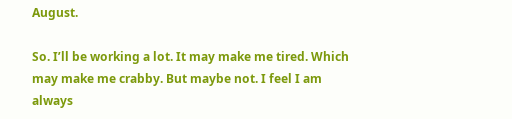August.

So. I’ll be working a lot. It may make me tired. Which may make me crabby. But maybe not. I feel I am always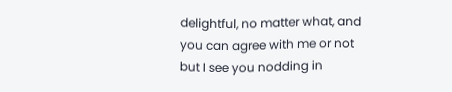delightful, no matter what, and you can agree with me or not but I see you nodding in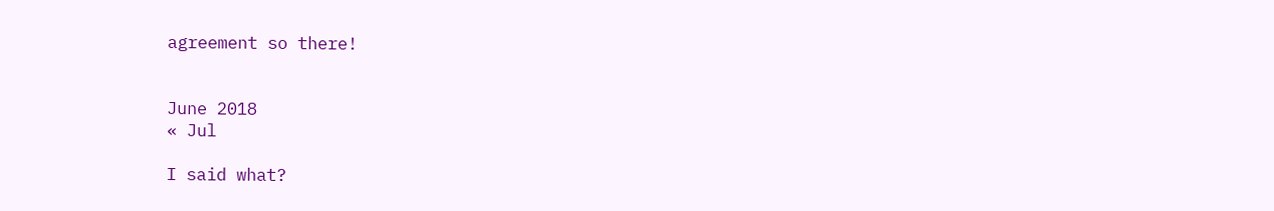agreement so there!


June 2018
« Jul

I said what?